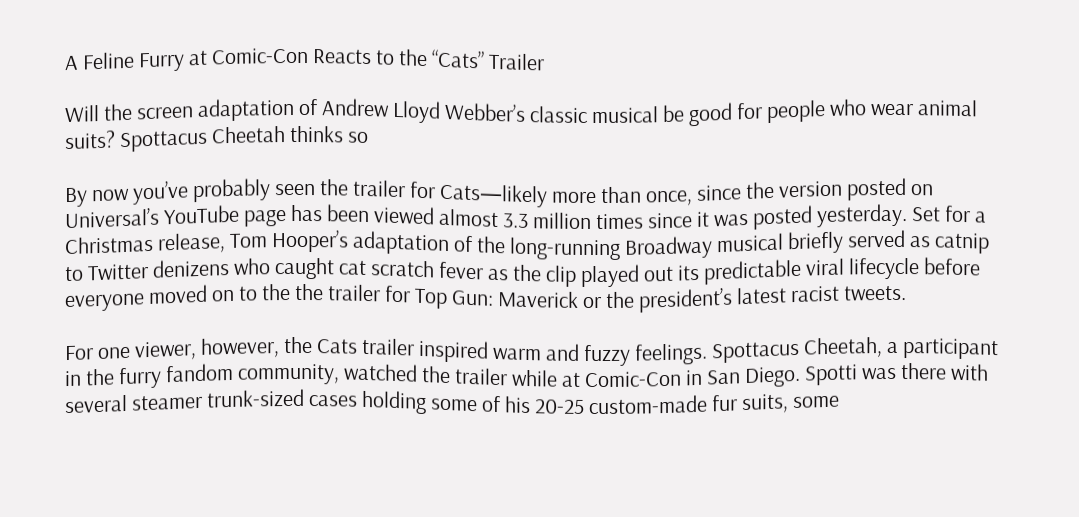A Feline Furry at Comic-Con Reacts to the “Cats” Trailer

Will the screen adaptation of Andrew Lloyd Webber’s classic musical be good for people who wear animal suits? Spottacus Cheetah thinks so

By now you’ve probably seen the trailer for Cats—likely more than once, since the version posted on Universal’s YouTube page has been viewed almost 3.3 million times since it was posted yesterday. Set for a Christmas release, Tom Hooper’s adaptation of the long-running Broadway musical briefly served as catnip to Twitter denizens who caught cat scratch fever as the clip played out its predictable viral lifecycle before everyone moved on to the the trailer for Top Gun: Maverick or the president’s latest racist tweets.

For one viewer, however, the Cats trailer inspired warm and fuzzy feelings. Spottacus Cheetah, a participant in the furry fandom community, watched the trailer while at Comic-Con in San Diego. Spotti was there with several steamer trunk-sized cases holding some of his 20-25 custom-made fur suits, some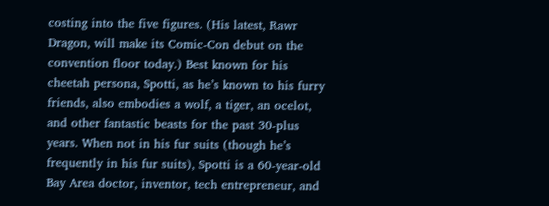costing into the five figures. (His latest, Rawr Dragon, will make its Comic-Con debut on the convention floor today.) Best known for his cheetah persona, Spotti, as he’s known to his furry friends, also embodies a wolf, a tiger, an ocelot, and other fantastic beasts for the past 30-plus years. When not in his fur suits (though he’s frequently in his fur suits), Spotti is a 60-year-old Bay Area doctor, inventor, tech entrepreneur, and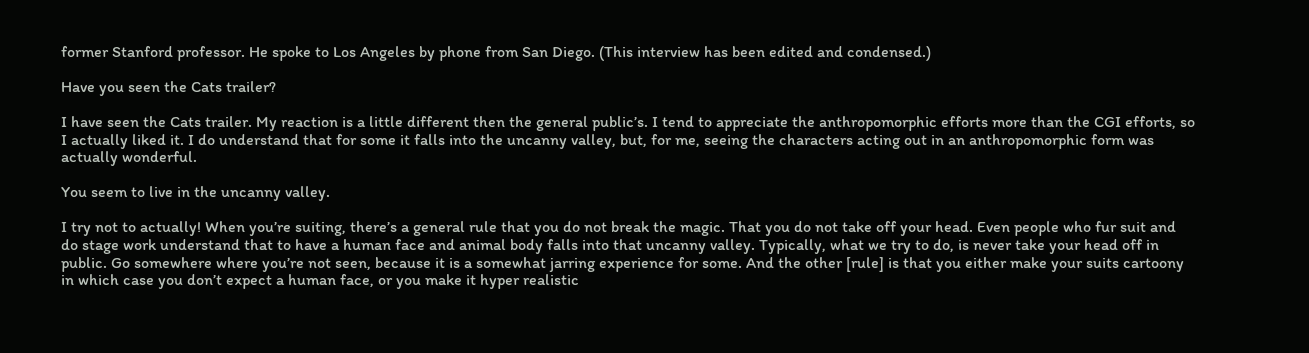former Stanford professor. He spoke to Los Angeles by phone from San Diego. (This interview has been edited and condensed.)

Have you seen the Cats trailer?

I have seen the Cats trailer. My reaction is a little different then the general public’s. I tend to appreciate the anthropomorphic efforts more than the CGI efforts, so I actually liked it. I do understand that for some it falls into the uncanny valley, but, for me, seeing the characters acting out in an anthropomorphic form was actually wonderful.

You seem to live in the uncanny valley.

I try not to actually! When you’re suiting, there’s a general rule that you do not break the magic. That you do not take off your head. Even people who fur suit and do stage work understand that to have a human face and animal body falls into that uncanny valley. Typically, what we try to do, is never take your head off in public. Go somewhere where you’re not seen, because it is a somewhat jarring experience for some. And the other [rule] is that you either make your suits cartoony in which case you don’t expect a human face, or you make it hyper realistic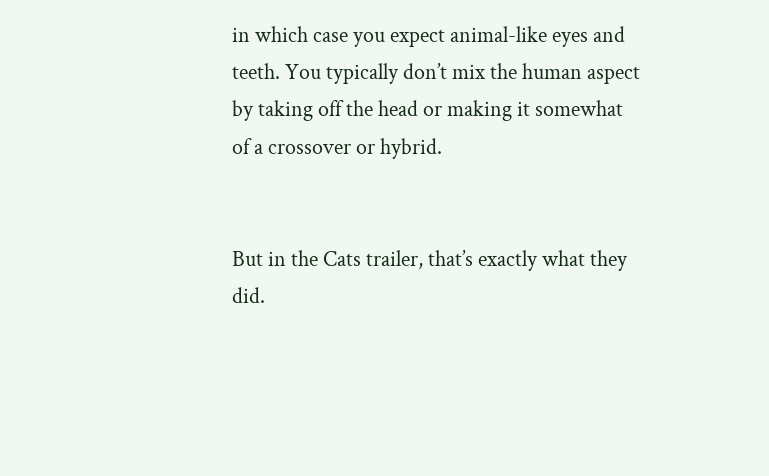in which case you expect animal-like eyes and teeth. You typically don’t mix the human aspect by taking off the head or making it somewhat of a crossover or hybrid.


But in the Cats trailer, that’s exactly what they did.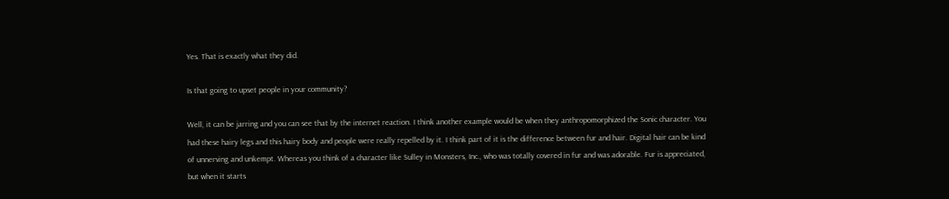Yes. That is exactly what they did.

Is that going to upset people in your community?

Well, it can be jarring and you can see that by the internet reaction. I think another example would be when they anthropomorphized the Sonic character. You had these hairy legs and this hairy body and people were really repelled by it. I think part of it is the difference between fur and hair. Digital hair can be kind of unnerving and unkempt. Whereas you think of a character like Sulley in Monsters, Inc., who was totally covered in fur and was adorable. Fur is appreciated, but when it starts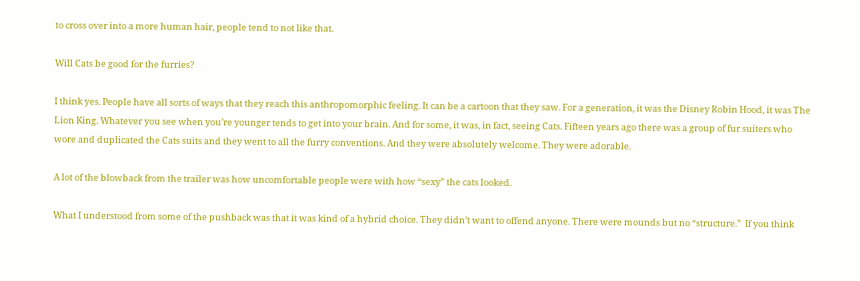to cross over into a more human hair, people tend to not like that.

Will Cats be good for the furries?

I think yes. People have all sorts of ways that they reach this anthropomorphic feeling. It can be a cartoon that they saw. For a generation, it was the Disney Robin Hood, it was The Lion King. Whatever you see when you’re younger tends to get into your brain. And for some, it was, in fact, seeing Cats. Fifteen years ago there was a group of fur suiters who wore and duplicated the Cats suits and they went to all the furry conventions. And they were absolutely welcome. They were adorable.

A lot of the blowback from the trailer was how uncomfortable people were with how “sexy” the cats looked.

What I understood from some of the pushback was that it was kind of a hybrid choice. They didn’t want to offend anyone. There were mounds but no “structure.”  If you think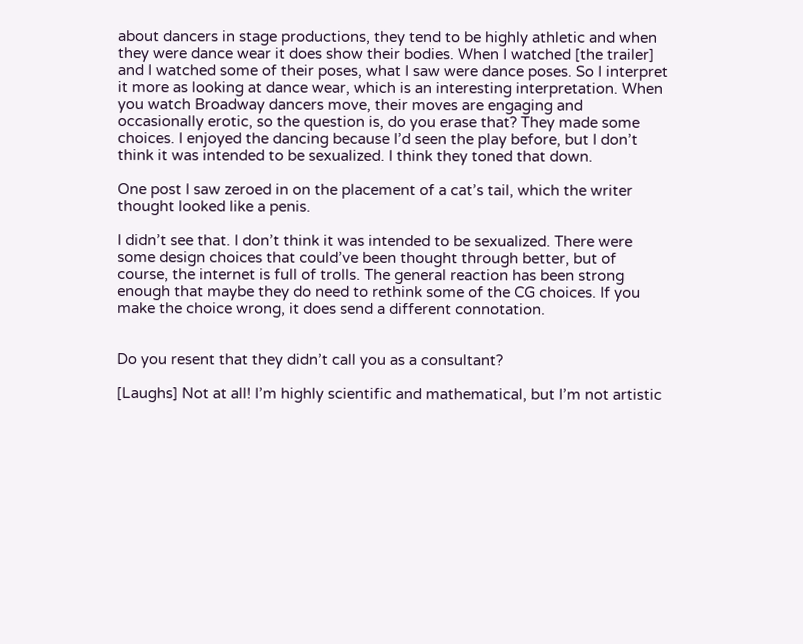about dancers in stage productions, they tend to be highly athletic and when they were dance wear it does show their bodies. When I watched [the trailer] and I watched some of their poses, what I saw were dance poses. So I interpret it more as looking at dance wear, which is an interesting interpretation. When you watch Broadway dancers move, their moves are engaging and occasionally erotic, so the question is, do you erase that? They made some choices. I enjoyed the dancing because I’d seen the play before, but I don’t think it was intended to be sexualized. I think they toned that down.

One post I saw zeroed in on the placement of a cat’s tail, which the writer thought looked like a penis.

I didn’t see that. I don’t think it was intended to be sexualized. There were some design choices that could’ve been thought through better, but of course, the internet is full of trolls. The general reaction has been strong enough that maybe they do need to rethink some of the CG choices. If you make the choice wrong, it does send a different connotation.


Do you resent that they didn’t call you as a consultant?

[Laughs] Not at all! I’m highly scientific and mathematical, but I’m not artistic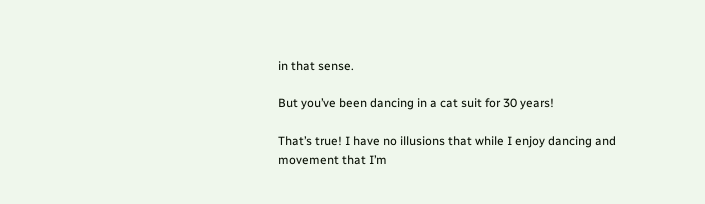in that sense.

But you’ve been dancing in a cat suit for 30 years!

That’s true! I have no illusions that while I enjoy dancing and movement that I’m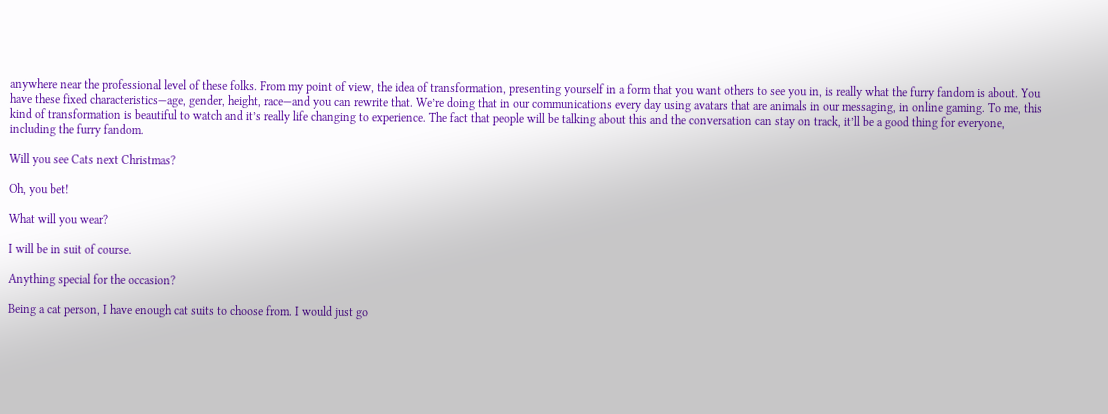anywhere near the professional level of these folks. From my point of view, the idea of transformation, presenting yourself in a form that you want others to see you in, is really what the furry fandom is about. You have these fixed characteristics—age, gender, height, race—and you can rewrite that. We’re doing that in our communications every day using avatars that are animals in our messaging, in online gaming. To me, this kind of transformation is beautiful to watch and it’s really life changing to experience. The fact that people will be talking about this and the conversation can stay on track, it’ll be a good thing for everyone, including the furry fandom.

Will you see Cats next Christmas?

Oh, you bet!

What will you wear?

I will be in suit of course.

Anything special for the occasion?

Being a cat person, I have enough cat suits to choose from. I would just go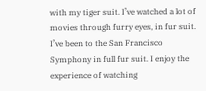with my tiger suit. I’ve watched a lot of movies through furry eyes, in fur suit. I’ve been to the San Francisco Symphony in full fur suit. I enjoy the experience of watching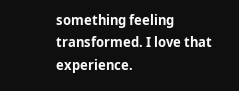something feeling transformed. I love that experience.